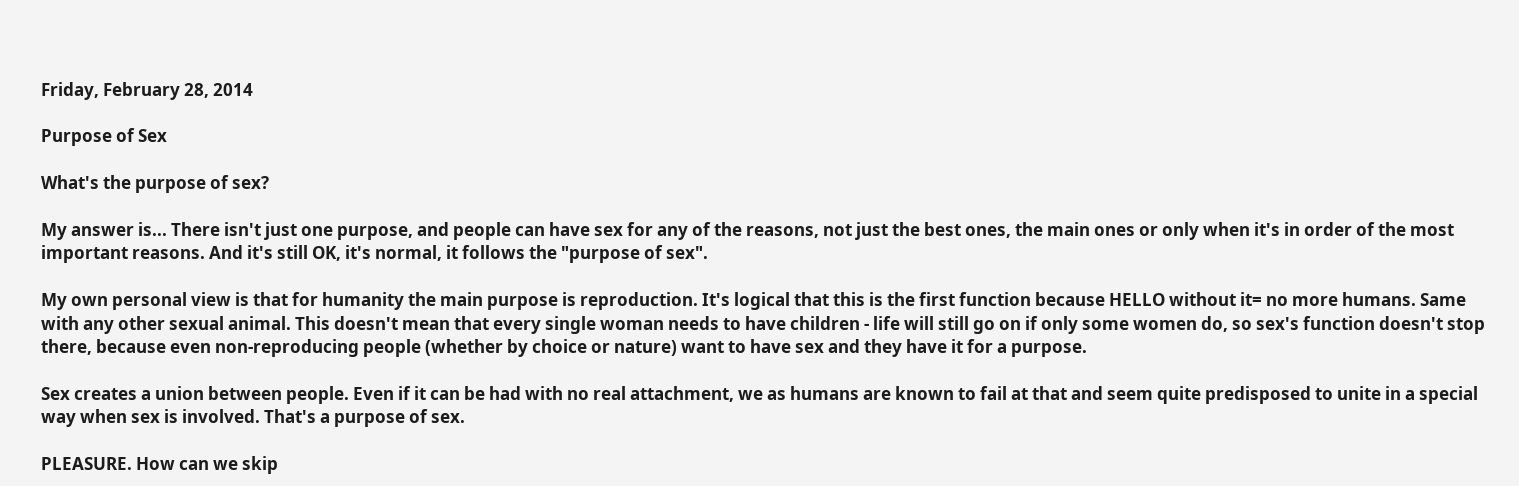Friday, February 28, 2014

Purpose of Sex

What's the purpose of sex?

My answer is... There isn't just one purpose, and people can have sex for any of the reasons, not just the best ones, the main ones or only when it's in order of the most important reasons. And it's still OK, it's normal, it follows the "purpose of sex".

My own personal view is that for humanity the main purpose is reproduction. It's logical that this is the first function because HELLO without it= no more humans. Same with any other sexual animal. This doesn't mean that every single woman needs to have children - life will still go on if only some women do, so sex's function doesn't stop there, because even non-reproducing people (whether by choice or nature) want to have sex and they have it for a purpose.

Sex creates a union between people. Even if it can be had with no real attachment, we as humans are known to fail at that and seem quite predisposed to unite in a special way when sex is involved. That's a purpose of sex.

PLEASURE. How can we skip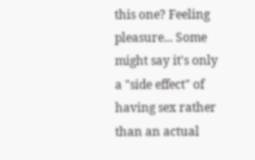this one? Feeling pleasure... Some might say it's only a "side effect" of having sex rather than an actual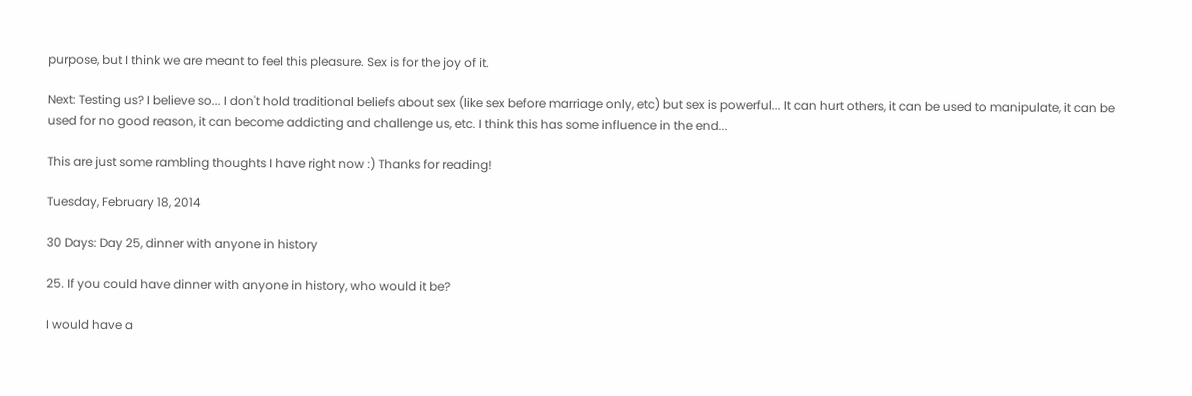purpose, but I think we are meant to feel this pleasure. Sex is for the joy of it.

Next: Testing us? I believe so... I don't hold traditional beliefs about sex (like sex before marriage only, etc) but sex is powerful... It can hurt others, it can be used to manipulate, it can be used for no good reason, it can become addicting and challenge us, etc. I think this has some influence in the end...

This are just some rambling thoughts I have right now :) Thanks for reading!

Tuesday, February 18, 2014

30 Days: Day 25, dinner with anyone in history

25. If you could have dinner with anyone in history, who would it be?

I would have a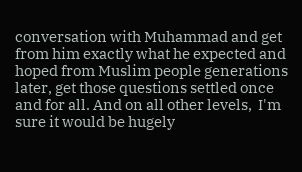conversation with Muhammad and get from him exactly what he expected and hoped from Muslim people generations later, get those questions settled once and for all. And on all other levels,  I'm sure it would be hugely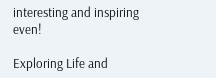interesting and inspiring even!

Exploring Life and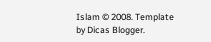Islam © 2008. Template by Dicas Blogger.